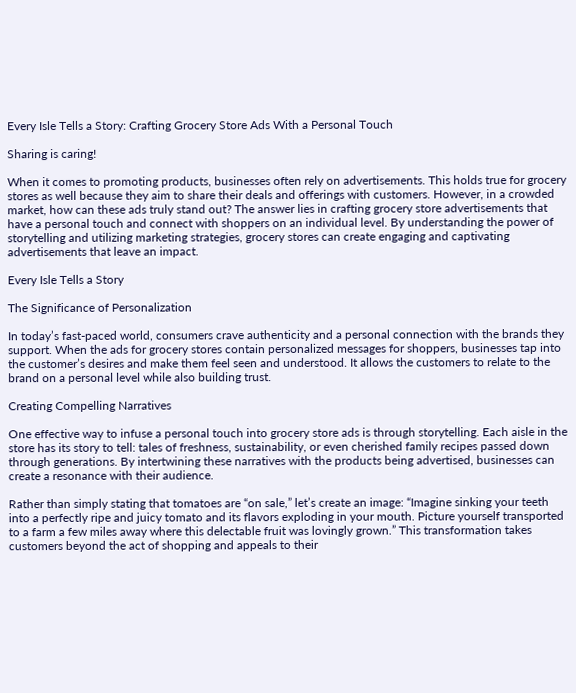Every Isle Tells a Story: Crafting Grocery Store Ads With a Personal Touch

Sharing is caring!

When it comes to promoting products, businesses often rely on advertisements. This holds true for grocery stores as well because they aim to share their deals and offerings with customers. However, in a crowded market, how can these ads truly stand out? The answer lies in crafting grocery store advertisements that have a personal touch and connect with shoppers on an individual level. By understanding the power of storytelling and utilizing marketing strategies, grocery stores can create engaging and captivating advertisements that leave an impact.

Every Isle Tells a Story

The Significance of Personalization

In today’s fast-paced world, consumers crave authenticity and a personal connection with the brands they support. When the ads for grocery stores contain personalized messages for shoppers, businesses tap into the customer’s desires and make them feel seen and understood. It allows the customers to relate to the brand on a personal level while also building trust.

Creating Compelling Narratives

One effective way to infuse a personal touch into grocery store ads is through storytelling. Each aisle in the store has its story to tell: tales of freshness, sustainability, or even cherished family recipes passed down through generations. By intertwining these narratives with the products being advertised, businesses can create a resonance with their audience.

Rather than simply stating that tomatoes are “on sale,” let’s create an image: “Imagine sinking your teeth into a perfectly ripe and juicy tomato and its flavors exploding in your mouth. Picture yourself transported to a farm a few miles away where this delectable fruit was lovingly grown.” This transformation takes customers beyond the act of shopping and appeals to their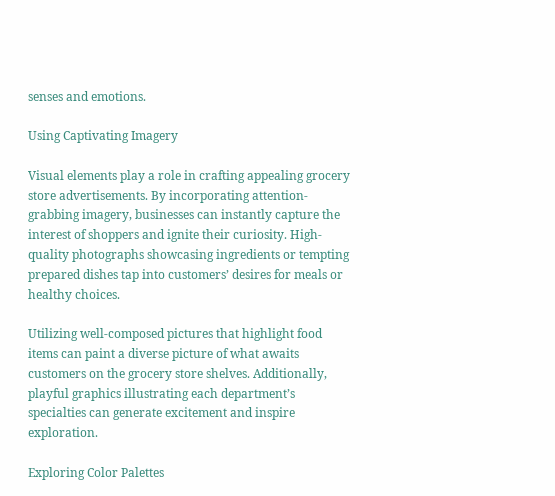senses and emotions.

Using Captivating Imagery

Visual elements play a role in crafting appealing grocery store advertisements. By incorporating attention-grabbing imagery, businesses can instantly capture the interest of shoppers and ignite their curiosity. High-quality photographs showcasing ingredients or tempting prepared dishes tap into customers’ desires for meals or healthy choices.

Utilizing well-composed pictures that highlight food items can paint a diverse picture of what awaits customers on the grocery store shelves. Additionally, playful graphics illustrating each department’s specialties can generate excitement and inspire exploration.

Exploring Color Palettes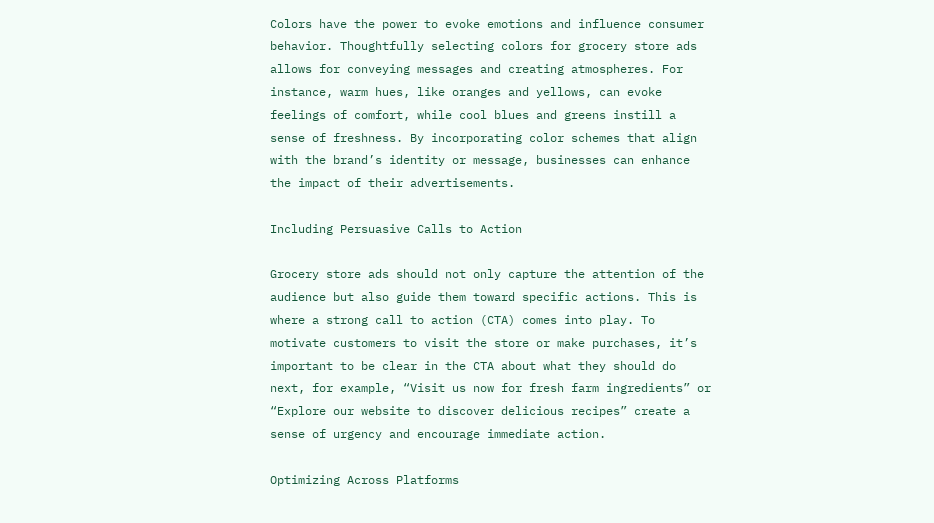Colors have the power to evoke emotions and influence consumer behavior. Thoughtfully selecting colors for grocery store ads allows for conveying messages and creating atmospheres. For instance, warm hues, like oranges and yellows, can evoke feelings of comfort, while cool blues and greens instill a sense of freshness. By incorporating color schemes that align with the brand’s identity or message, businesses can enhance the impact of their advertisements.

Including Persuasive Calls to Action

Grocery store ads should not only capture the attention of the audience but also guide them toward specific actions. This is where a strong call to action (CTA) comes into play. To motivate customers to visit the store or make purchases, it’s important to be clear in the CTA about what they should do next, for example, “Visit us now for fresh farm ingredients” or “Explore our website to discover delicious recipes” create a sense of urgency and encourage immediate action.

Optimizing Across Platforms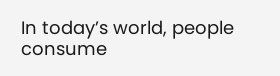In today’s world, people consume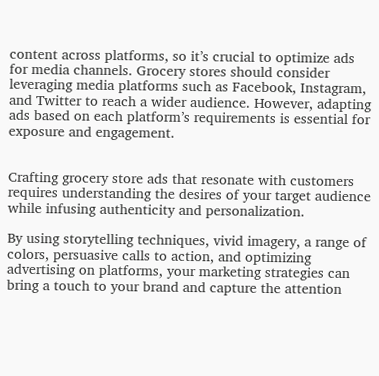content across platforms, so it’s crucial to optimize ads for media channels. Grocery stores should consider leveraging media platforms such as Facebook, Instagram, and Twitter to reach a wider audience. However, adapting ads based on each platform’s requirements is essential for exposure and engagement.


Crafting grocery store ads that resonate with customers requires understanding the desires of your target audience while infusing authenticity and personalization.

By using storytelling techniques, vivid imagery, a range of colors, persuasive calls to action, and optimizing advertising on platforms, your marketing strategies can bring a touch to your brand and capture the attention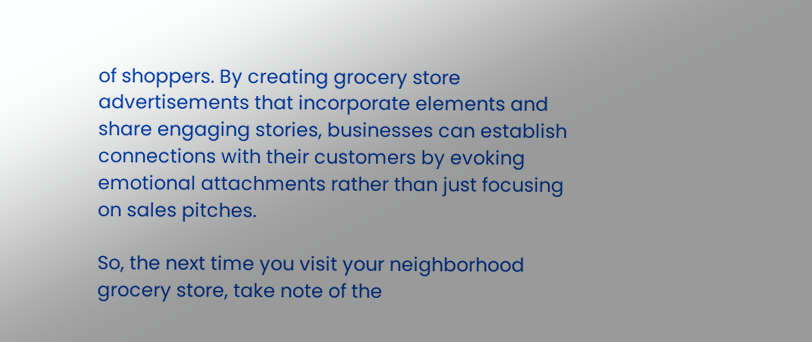of shoppers. By creating grocery store advertisements that incorporate elements and share engaging stories, businesses can establish connections with their customers by evoking emotional attachments rather than just focusing on sales pitches.

So, the next time you visit your neighborhood grocery store, take note of the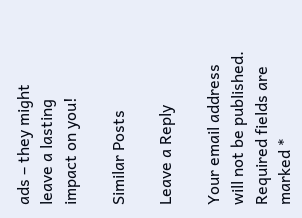ads – they might leave a lasting impact on you!

Similar Posts

Leave a Reply

Your email address will not be published. Required fields are marked *